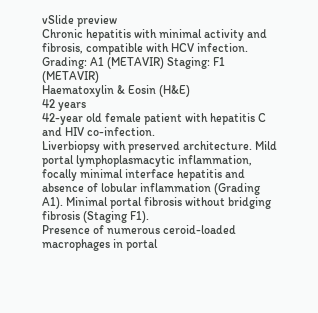vSlide preview
Chronic hepatitis with minimal activity and fibrosis, compatible with HCV infection. Grading: A1 (METAVIR) Staging: F1 (METAVIR)
Haematoxylin & Eosin (H&E)
42 years
42-year old female patient with hepatitis C and HIV co-infection.
Liverbiopsy with preserved architecture. Mild portal lymphoplasmacytic inflammation, focally minimal interface hepatitis and absence of lobular inflammation (Grading A1). Minimal portal fibrosis without bridging fibrosis (Staging F1).
Presence of numerous ceroid-loaded macrophages in portal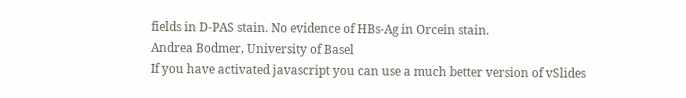fields in D-PAS stain. No evidence of HBs-Ag in Orcein stain.
Andrea Bodmer, University of Basel
If you have activated javascript you can use a much better version of vSlides